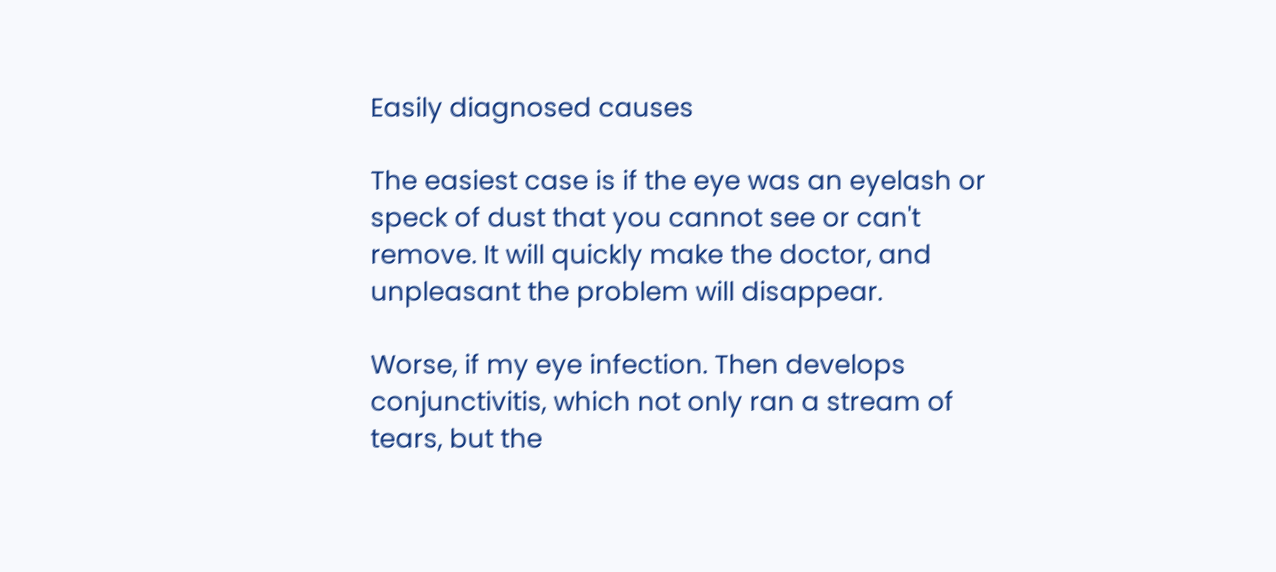Easily diagnosed causes

The easiest case is if the eye was an eyelash or speck of dust that you cannot see or can't remove. It will quickly make the doctor, and unpleasant the problem will disappear.

Worse, if my eye infection. Then develops conjunctivitis, which not only ran a stream of tears, but the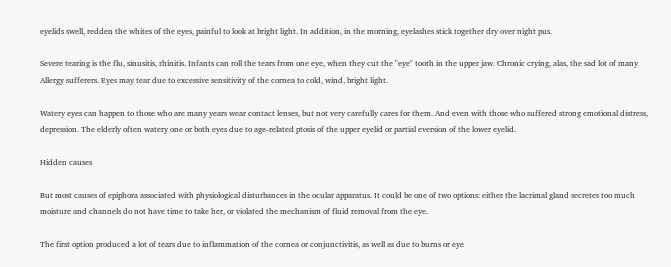eyelids swell, redden the whites of the eyes, painful to look at bright light. In addition, in the morning, eyelashes stick together dry over night pus.

Severe tearing is the flu, sinusitis, rhinitis. Infants can roll the tears from one eye, when they cut the "eye" tooth in the upper jaw. Chronic crying, alas, the sad lot of many Allergy sufferers. Eyes may tear due to excessive sensitivity of the cornea to cold, wind, bright light.

Watery eyes can happen to those who are many years wear contact lenses, but not very carefully cares for them. And even with those who suffered strong emotional distress, depression. The elderly often watery one or both eyes due to age-related ptosis of the upper eyelid or partial eversion of the lower eyelid.

Hidden causes

But most causes of epiphora associated with physiological disturbances in the ocular apparatus. It could be one of two options: either the lacrimal gland secretes too much moisture and channels do not have time to take her, or violated the mechanism of fluid removal from the eye.

The first option produced a lot of tears due to inflammation of the cornea or conjunctivitis, as well as due to burns or eye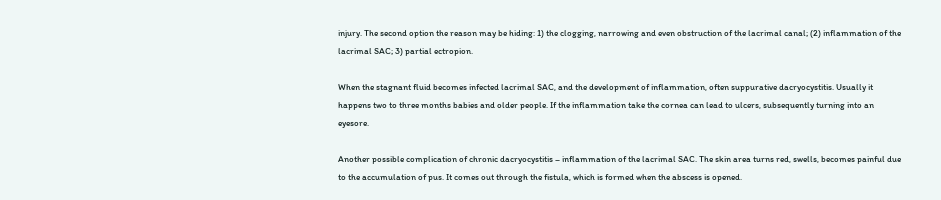injury. The second option the reason may be hiding: 1) the clogging, narrowing and even obstruction of the lacrimal canal; (2) inflammation of the lacrimal SAC; 3) partial ectropion.

When the stagnant fluid becomes infected lacrimal SAC, and the development of inflammation, often suppurative dacryocystitis. Usually it happens two to three months babies and older people. If the inflammation take the cornea can lead to ulcers, subsequently turning into an eyesore.

Another possible complication of chronic dacryocystitis – inflammation of the lacrimal SAC. The skin area turns red, swells, becomes painful due to the accumulation of pus. It comes out through the fistula, which is formed when the abscess is opened.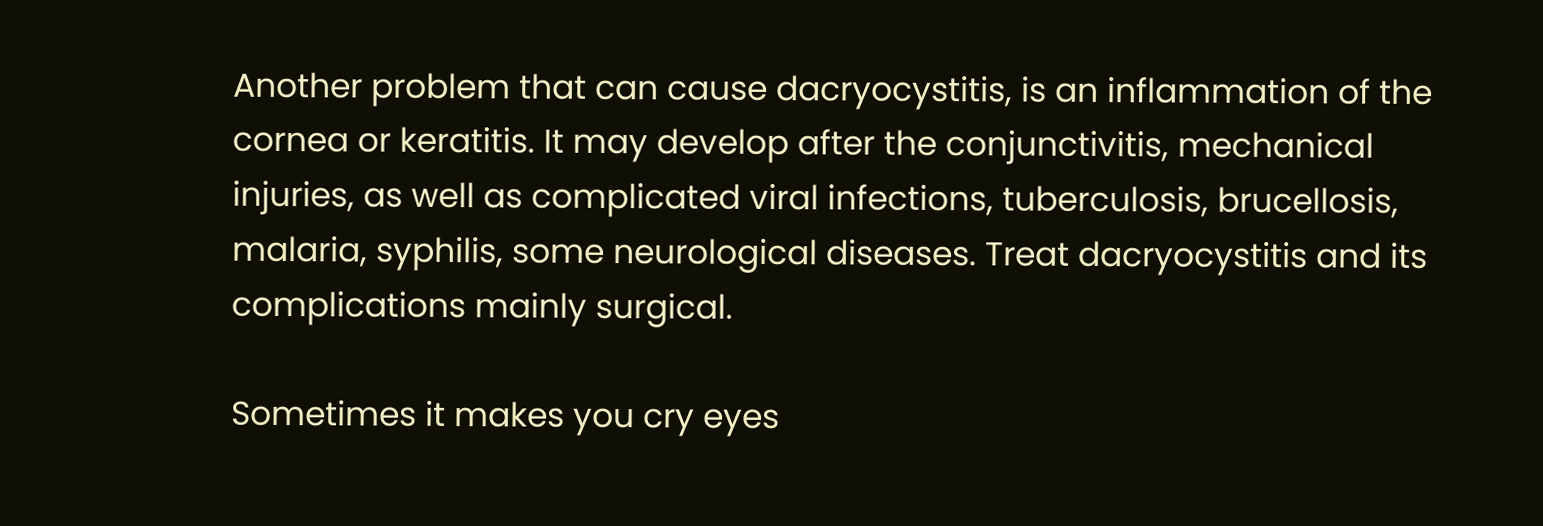Another problem that can cause dacryocystitis, is an inflammation of the cornea or keratitis. It may develop after the conjunctivitis, mechanical injuries, as well as complicated viral infections, tuberculosis, brucellosis, malaria, syphilis, some neurological diseases. Treat dacryocystitis and its complications mainly surgical.

Sometimes it makes you cry eyes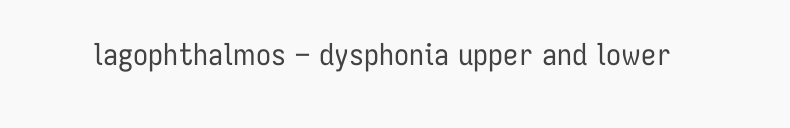lagophthalmos – dysphonia upper and lower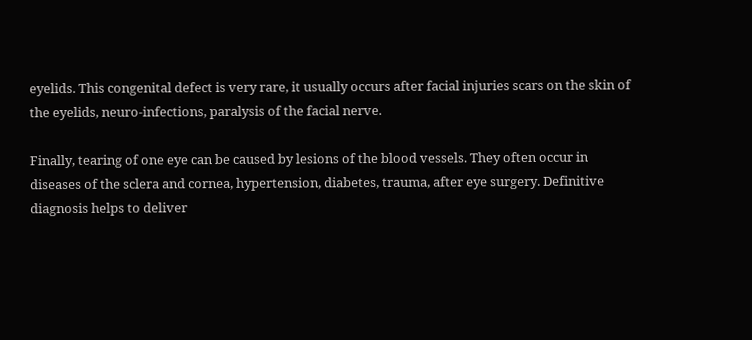eyelids. This congenital defect is very rare, it usually occurs after facial injuries scars on the skin of the eyelids, neuro-infections, paralysis of the facial nerve.

Finally, tearing of one eye can be caused by lesions of the blood vessels. They often occur in diseases of the sclera and cornea, hypertension, diabetes, trauma, after eye surgery. Definitive diagnosis helps to deliver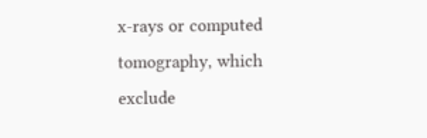x-rays or computed tomography, which exclude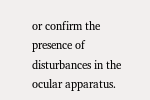or confirm the presence of disturbances in the ocular apparatus.